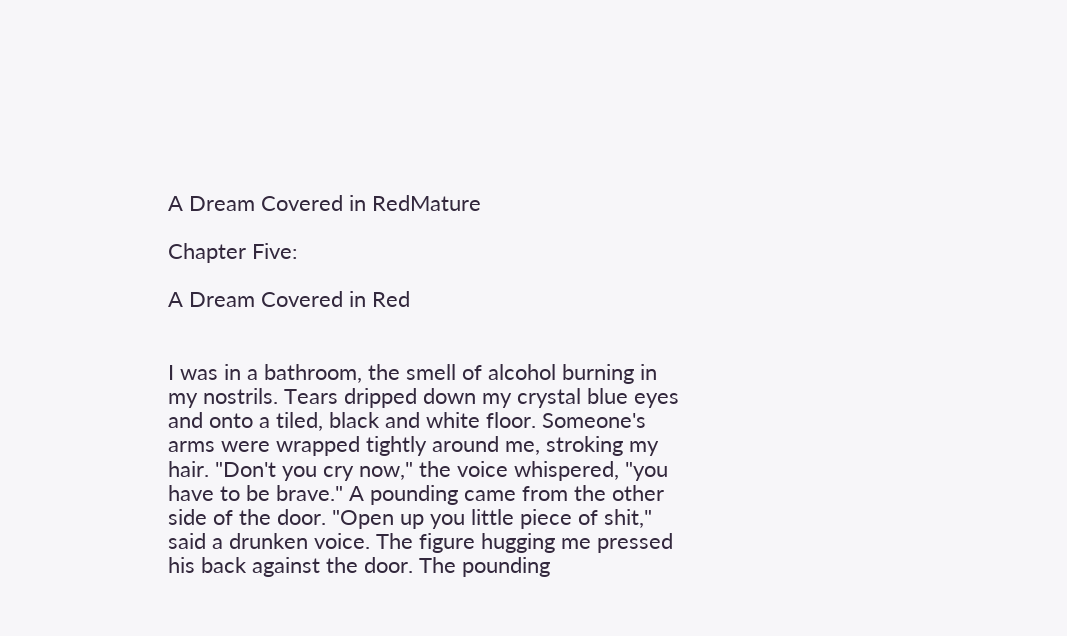A Dream Covered in RedMature

Chapter Five:

A Dream Covered in Red


I was in a bathroom, the smell of alcohol burning in my nostrils. Tears dripped down my crystal blue eyes and onto a tiled, black and white floor. Someone's arms were wrapped tightly around me, stroking my hair. "Don't you cry now," the voice whispered, "you have to be brave." A pounding came from the other side of the door. "Open up you little piece of shit," said a drunken voice. The figure hugging me pressed his back against the door. The pounding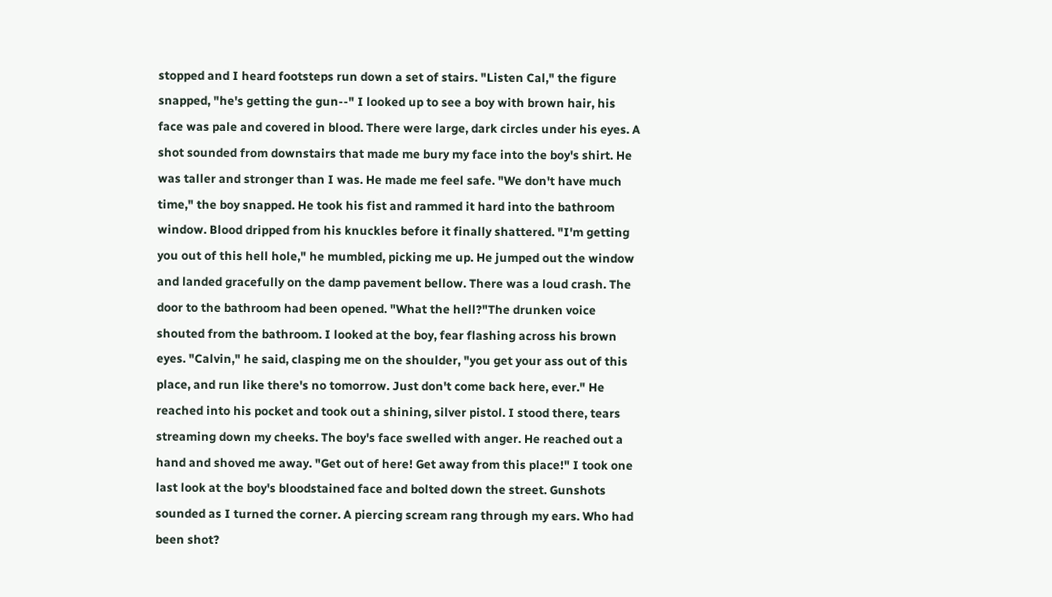stopped and I heard footsteps run down a set of stairs. "Listen Cal," the figure snapped, "he's getting the gun--" I looked up to see a boy with brown hair, his face was pale and covered in blood. There were large, dark circles under his eyes. A shot sounded from downstairs that made me bury my face into the boy's shirt. He was taller and stronger than I was. He made me feel safe. "We don't have much time," the boy snapped. He took his fist and rammed it hard into the bathroom window. Blood dripped from his knuckles before it finally shattered. "I'm getting you out of this hell hole," he mumbled, picking me up. He jumped out the window and landed gracefully on the damp pavement bellow. There was a loud crash. The door to the bathroom had been opened. "What the hell?"The drunken voice shouted from the bathroom. I looked at the boy, fear flashing across his brown eyes. "Calvin," he said, clasping me on the shoulder, "you get your ass out of this place, and run like there's no tomorrow. Just don't come back here, ever." He reached into his pocket and took out a shining, silver pistol. I stood there, tears streaming down my cheeks. The boy's face swelled with anger. He reached out a hand and shoved me away. "Get out of here! Get away from this place!" I took one last look at the boy's bloodstained face and bolted down the street. Gunshots sounded as I turned the corner. A piercing scream rang through my ears. Who had been shot?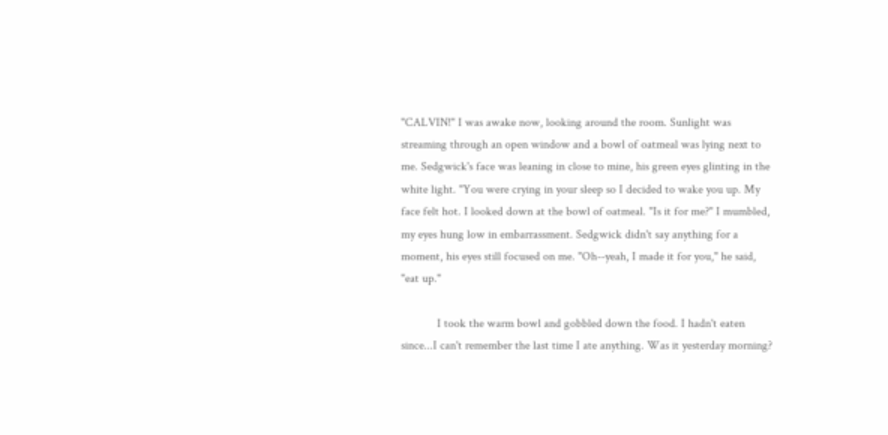"CALVIN!" I was awake now, looking around the room. Sunlight was streaming through an open window and a bowl of oatmeal was lying next to me. Sedgwick's face was leaning in close to mine, his green eyes glinting in the white light. "You were crying in your sleep so I decided to wake you up. My face felt hot. I looked down at the bowl of oatmeal. "Is it for me?" I mumbled, my eyes hung low in embarrassment. Sedgwick didn't say anything for a moment, his eyes still focused on me. "Oh--yeah, I made it for you," he said, "eat up."

            I took the warm bowl and gobbled down the food. I hadn't eaten since...I can't remember the last time I ate anything. Was it yesterday morning?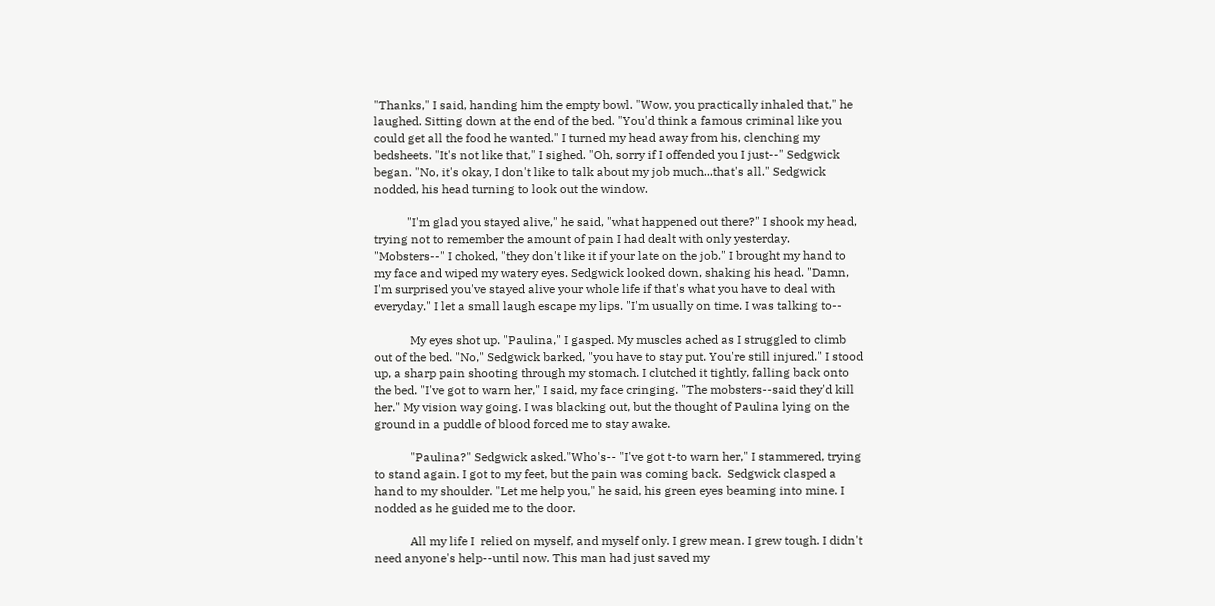"Thanks," I said, handing him the empty bowl. "Wow, you practically inhaled that," he laughed. Sitting down at the end of the bed. "You'd think a famous criminal like you could get all the food he wanted." I turned my head away from his, clenching my bedsheets. "It's not like that," I sighed. "Oh, sorry if I offended you I just--" Sedgwick began. "No, it's okay, I don't like to talk about my job much...that's all." Sedgwick nodded, his head turning to look out the window.

           "I'm glad you stayed alive," he said, "what happened out there?" I shook my head, trying not to remember the amount of pain I had dealt with only yesterday. "Mobsters--" I choked, "they don't like it if your late on the job." I brought my hand to my face and wiped my watery eyes. Sedgwick looked down, shaking his head. "Damn, I'm surprised you've stayed alive your whole life if that's what you have to deal with everyday." I let a small laugh escape my lips. "I'm usually on time. I was talking to--

            My eyes shot up. "Paulina," I gasped. My muscles ached as I struggled to climb out of the bed. "No," Sedgwick barked, "you have to stay put. You're still injured." I stood up, a sharp pain shooting through my stomach. I clutched it tightly, falling back onto the bed. "I've got to warn her," I said, my face cringing. "The mobsters--said they'd kill her." My vision way going. I was blacking out, but the thought of Paulina lying on the ground in a puddle of blood forced me to stay awake.

            "Paulina?" Sedgwick asked."Who's-- "I've got t-to warn her," I stammered, trying to stand again. I got to my feet, but the pain was coming back.  Sedgwick clasped a hand to my shoulder. "Let me help you," he said, his green eyes beaming into mine. I nodded as he guided me to the door.

            All my life I  relied on myself, and myself only. I grew mean. I grew tough. I didn't need anyone's help--until now. This man had just saved my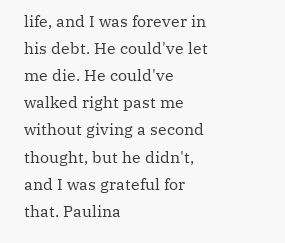life, and I was forever in his debt. He could've let me die. He could've walked right past me without giving a second thought, but he didn't, and I was grateful for that. Paulina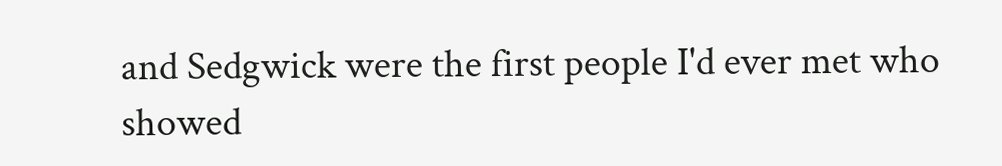and Sedgwick were the first people I'd ever met who showed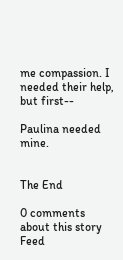me compassion. I needed their help, but first--

Paulina needed mine.


The End

0 comments about this story Feed